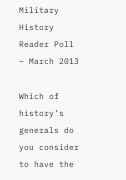Military History Reader Poll – March 2013

Which of history’s generals do you consider to have the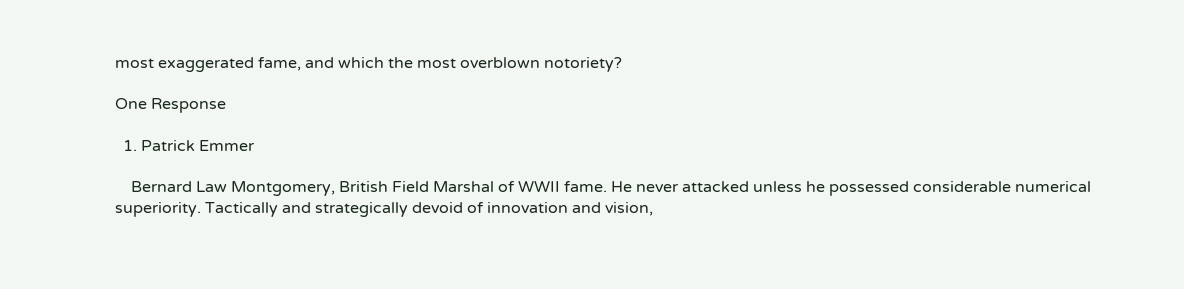most exaggerated fame, and which the most overblown notoriety?

One Response

  1. Patrick Emmer

    Bernard Law Montgomery, British Field Marshal of WWII fame. He never attacked unless he possessed considerable numerical superiority. Tactically and strategically devoid of innovation and vision,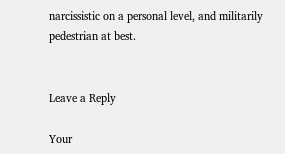narcissistic on a personal level, and militarily pedestrian at best.


Leave a Reply

Your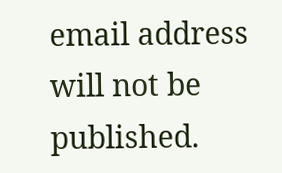email address will not be published.